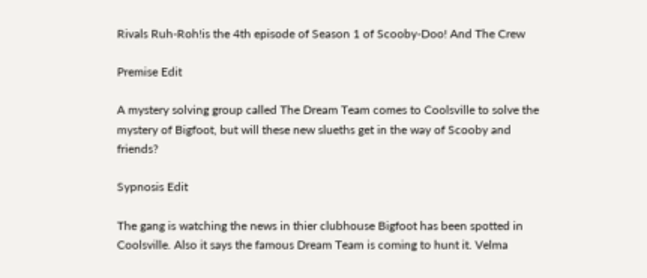Rivals Ruh-Roh!is the 4th episode of Season 1 of Scooby-Doo! And The Crew

Premise Edit

A mystery solving group called The Dream Team comes to Coolsville to solve the mystery of Bigfoot, but will these new slueths get in the way of Scooby and friends?

Sypnosis Edit

The gang is watching the news in thier clubhouse Bigfoot has been spotted in Coolsville. Also it says the famous Dream Team is coming to hunt it. Velma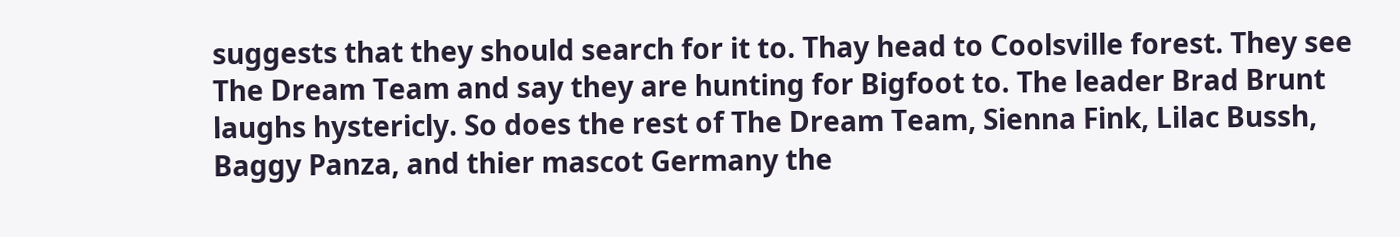suggests that they should search for it to. Thay head to Coolsville forest. They see The Dream Team and say they are hunting for Bigfoot to. The leader Brad Brunt laughs hystericly. So does the rest of The Dream Team, Sienna Fink, Lilac Bussh, Baggy Panza, and thier mascot Germany the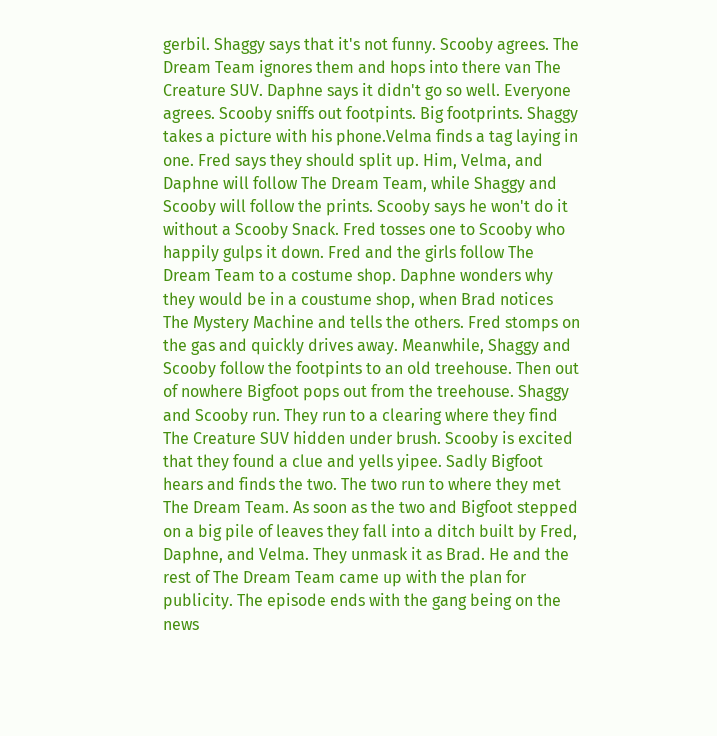gerbil. Shaggy says that it's not funny. Scooby agrees. The Dream Team ignores them and hops into there van The Creature SUV. Daphne says it didn't go so well. Everyone agrees. Scooby sniffs out footpints. Big footprints. Shaggy takes a picture with his phone.Velma finds a tag laying in one. Fred says they should split up. Him, Velma, and Daphne will follow The Dream Team, while Shaggy and Scooby will follow the prints. Scooby says he won't do it without a Scooby Snack. Fred tosses one to Scooby who happily gulps it down. Fred and the girls follow The Dream Team to a costume shop. Daphne wonders why they would be in a coustume shop, when Brad notices The Mystery Machine and tells the others. Fred stomps on the gas and quickly drives away. Meanwhile, Shaggy and Scooby follow the footpints to an old treehouse. Then out of nowhere Bigfoot pops out from the treehouse. Shaggy and Scooby run. They run to a clearing where they find The Creature SUV hidden under brush. Scooby is excited that they found a clue and yells yipee. Sadly Bigfoot hears and finds the two. The two run to where they met The Dream Team. As soon as the two and Bigfoot stepped on a big pile of leaves they fall into a ditch built by Fred, Daphne, and Velma. They unmask it as Brad. He and the rest of The Dream Team came up with the plan for publicity. The episode ends with the gang being on the news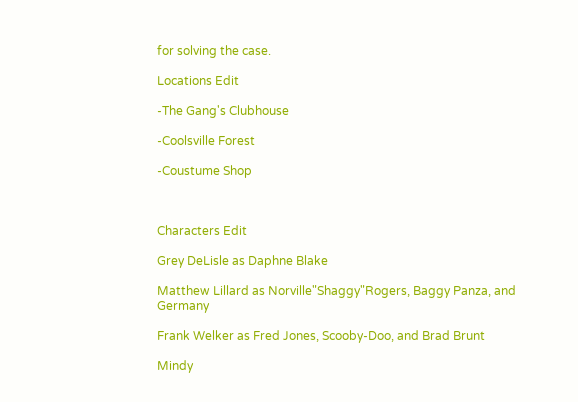for solving the case.

Locations Edit

-The Gang's Clubhouse

-Coolsville Forest

-Coustume Shop



Characters Edit

Grey DeLisle as Daphne Blake

Matthew Lillard as Norville"Shaggy"Rogers, Baggy Panza, and Germany

Frank Welker as Fred Jones, Scooby-Doo, and Brad Brunt

Mindy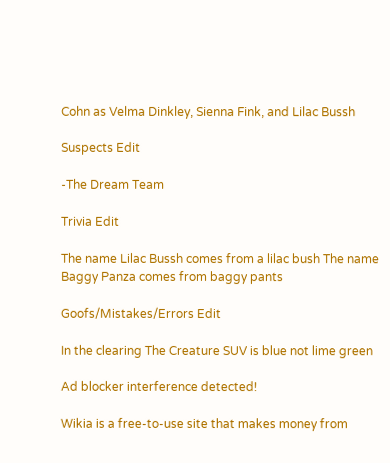Cohn as Velma Dinkley, Sienna Fink, and Lilac Bussh

Suspects Edit

-The Dream Team

Trivia Edit

The name Lilac Bussh comes from a lilac bush The name Baggy Panza comes from baggy pants

Goofs/Mistakes/Errors Edit

In the clearing The Creature SUV is blue not lime green

Ad blocker interference detected!

Wikia is a free-to-use site that makes money from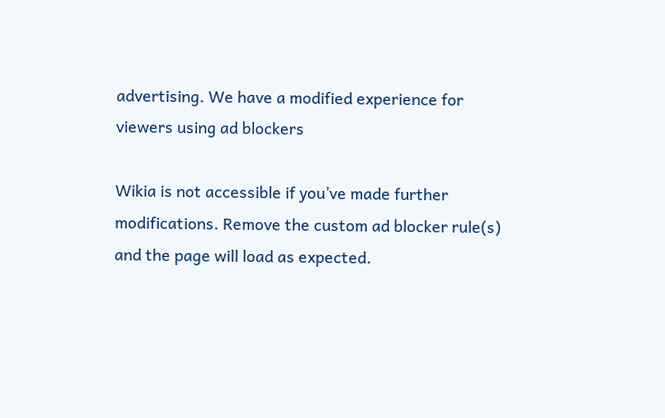advertising. We have a modified experience for viewers using ad blockers

Wikia is not accessible if you’ve made further modifications. Remove the custom ad blocker rule(s) and the page will load as expected.